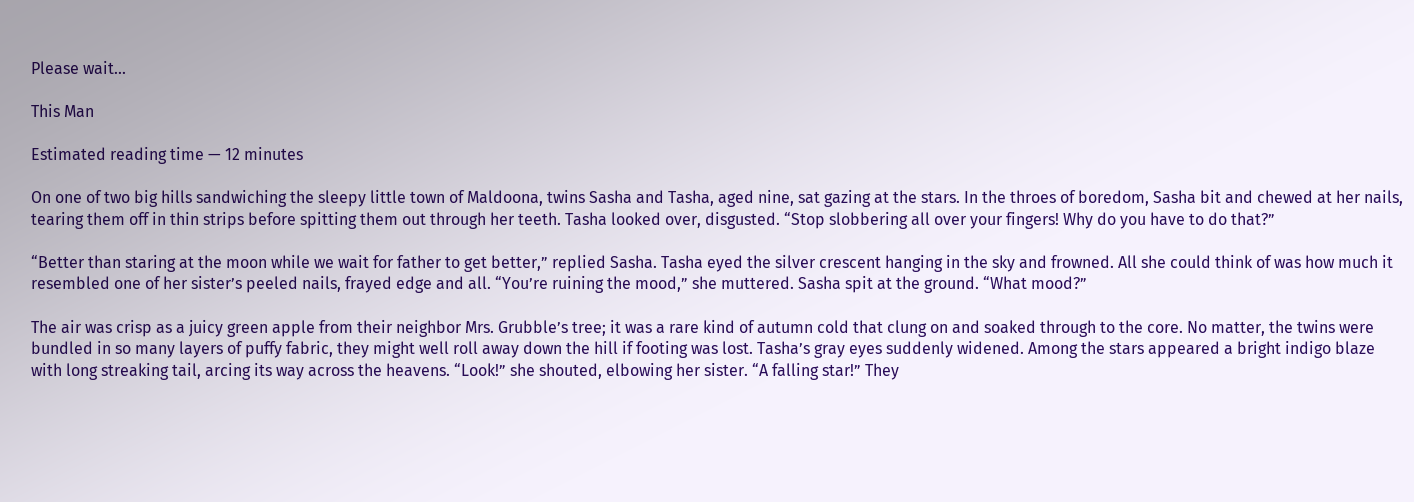Please wait...

This Man

Estimated reading time — 12 minutes

On one of two big hills sandwiching the sleepy little town of Maldoona, twins Sasha and Tasha, aged nine, sat gazing at the stars. In the throes of boredom, Sasha bit and chewed at her nails, tearing them off in thin strips before spitting them out through her teeth. Tasha looked over, disgusted. “Stop slobbering all over your fingers! Why do you have to do that?”

“Better than staring at the moon while we wait for father to get better,” replied Sasha. Tasha eyed the silver crescent hanging in the sky and frowned. All she could think of was how much it resembled one of her sister’s peeled nails, frayed edge and all. “You’re ruining the mood,” she muttered. Sasha spit at the ground. “What mood?”

The air was crisp as a juicy green apple from their neighbor Mrs. Grubble’s tree; it was a rare kind of autumn cold that clung on and soaked through to the core. No matter, the twins were bundled in so many layers of puffy fabric, they might well roll away down the hill if footing was lost. Tasha’s gray eyes suddenly widened. Among the stars appeared a bright indigo blaze with long streaking tail, arcing its way across the heavens. “Look!” she shouted, elbowing her sister. “A falling star!” They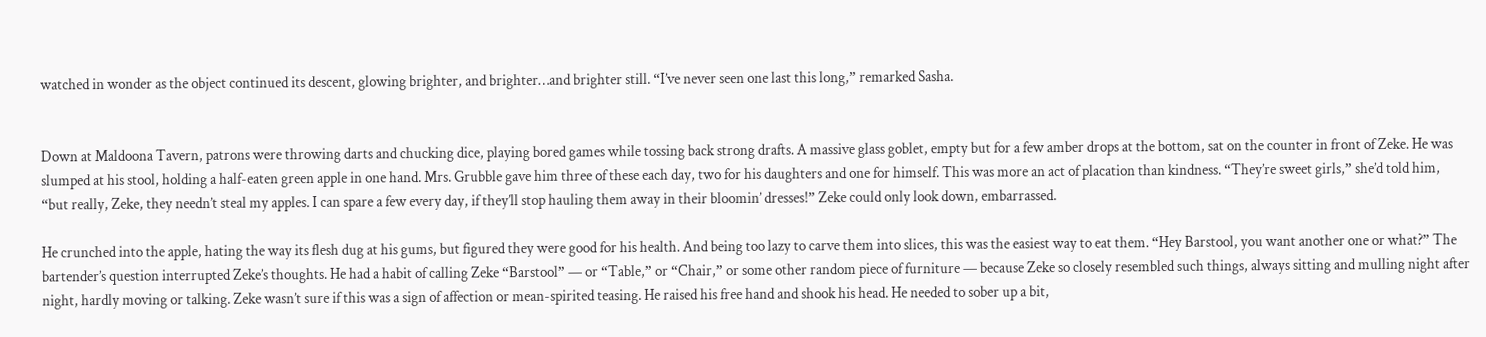watched in wonder as the object continued its descent, glowing brighter, and brighter…and brighter still. “I’ve never seen one last this long,” remarked Sasha.


Down at Maldoona Tavern, patrons were throwing darts and chucking dice, playing bored games while tossing back strong drafts. A massive glass goblet, empty but for a few amber drops at the bottom, sat on the counter in front of Zeke. He was slumped at his stool, holding a half-eaten green apple in one hand. Mrs. Grubble gave him three of these each day, two for his daughters and one for himself. This was more an act of placation than kindness. “They’re sweet girls,” she’d told him, “but really, Zeke, they needn’t steal my apples. I can spare a few every day, if they’ll stop hauling them away in their bloomin’ dresses!” Zeke could only look down, embarrassed.

He crunched into the apple, hating the way its flesh dug at his gums, but figured they were good for his health. And being too lazy to carve them into slices, this was the easiest way to eat them. “Hey Barstool, you want another one or what?” The bartender’s question interrupted Zeke’s thoughts. He had a habit of calling Zeke “Barstool” — or “Table,” or “Chair,” or some other random piece of furniture — because Zeke so closely resembled such things, always sitting and mulling night after night, hardly moving or talking. Zeke wasn’t sure if this was a sign of affection or mean-spirited teasing. He raised his free hand and shook his head. He needed to sober up a bit,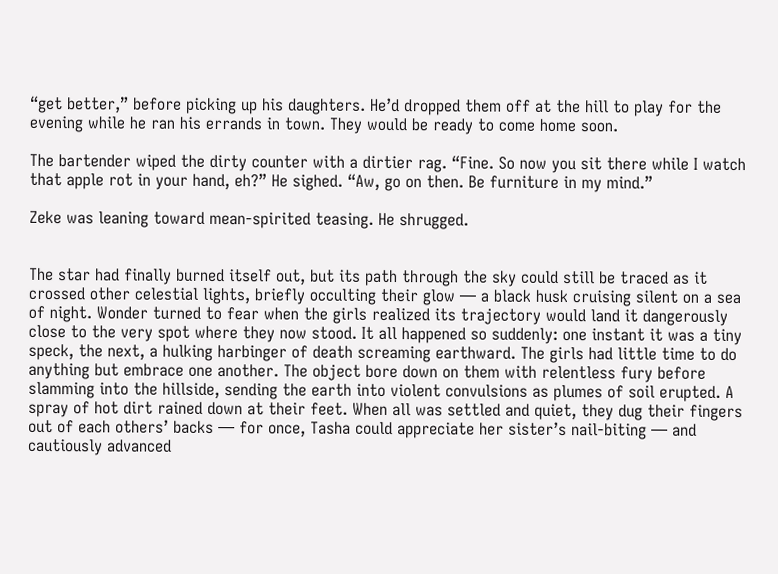“get better,” before picking up his daughters. He’d dropped them off at the hill to play for the evening while he ran his errands in town. They would be ready to come home soon.

The bartender wiped the dirty counter with a dirtier rag. “Fine. So now you sit there while I watch that apple rot in your hand, eh?” He sighed. “Aw, go on then. Be furniture in my mind.”

Zeke was leaning toward mean-spirited teasing. He shrugged.


The star had finally burned itself out, but its path through the sky could still be traced as it crossed other celestial lights, briefly occulting their glow — a black husk cruising silent on a sea of night. Wonder turned to fear when the girls realized its trajectory would land it dangerously close to the very spot where they now stood. It all happened so suddenly: one instant it was a tiny speck, the next, a hulking harbinger of death screaming earthward. The girls had little time to do anything but embrace one another. The object bore down on them with relentless fury before slamming into the hillside, sending the earth into violent convulsions as plumes of soil erupted. A spray of hot dirt rained down at their feet. When all was settled and quiet, they dug their fingers out of each others’ backs — for once, Tasha could appreciate her sister’s nail-biting — and cautiously advanced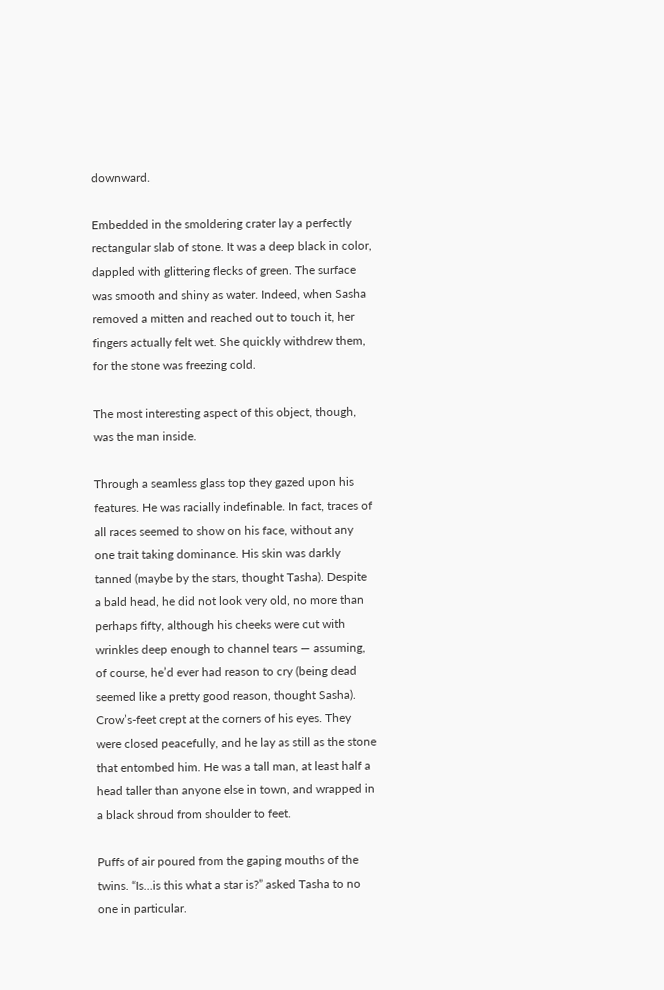downward.

Embedded in the smoldering crater lay a perfectly rectangular slab of stone. It was a deep black in color, dappled with glittering flecks of green. The surface was smooth and shiny as water. Indeed, when Sasha removed a mitten and reached out to touch it, her fingers actually felt wet. She quickly withdrew them, for the stone was freezing cold.

The most interesting aspect of this object, though, was the man inside.

Through a seamless glass top they gazed upon his features. He was racially indefinable. In fact, traces of all races seemed to show on his face, without any one trait taking dominance. His skin was darkly tanned (maybe by the stars, thought Tasha). Despite a bald head, he did not look very old, no more than perhaps fifty, although his cheeks were cut with wrinkles deep enough to channel tears — assuming, of course, he’d ever had reason to cry (being dead seemed like a pretty good reason, thought Sasha). Crow’s-feet crept at the corners of his eyes. They were closed peacefully, and he lay as still as the stone that entombed him. He was a tall man, at least half a head taller than anyone else in town, and wrapped in a black shroud from shoulder to feet.

Puffs of air poured from the gaping mouths of the twins. “Is…is this what a star is?” asked Tasha to no one in particular.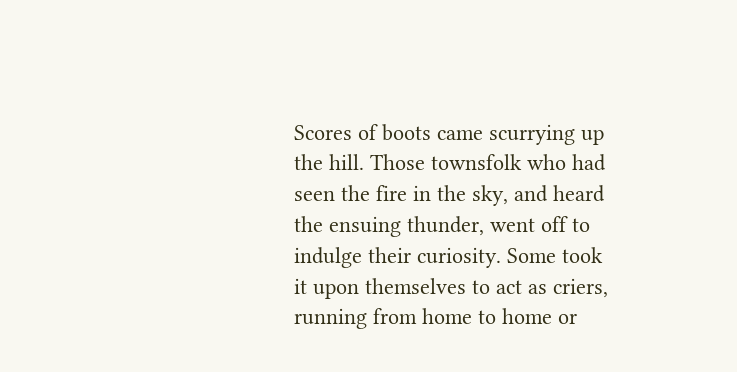Scores of boots came scurrying up the hill. Those townsfolk who had seen the fire in the sky, and heard the ensuing thunder, went off to indulge their curiosity. Some took it upon themselves to act as criers, running from home to home or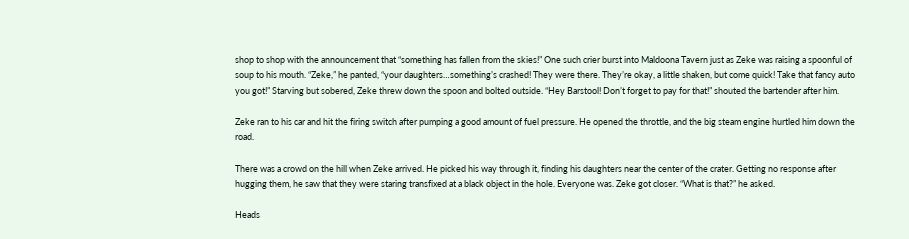shop to shop with the announcement that “something has fallen from the skies!” One such crier burst into Maldoona Tavern just as Zeke was raising a spoonful of soup to his mouth. “Zeke,” he panted, “your daughters…something’s crashed! They were there. They’re okay, a little shaken, but come quick! Take that fancy auto you got!” Starving but sobered, Zeke threw down the spoon and bolted outside. “Hey Barstool! Don’t forget to pay for that!” shouted the bartender after him.

Zeke ran to his car and hit the firing switch after pumping a good amount of fuel pressure. He opened the throttle, and the big steam engine hurtled him down the road.

There was a crowd on the hill when Zeke arrived. He picked his way through it, finding his daughters near the center of the crater. Getting no response after hugging them, he saw that they were staring transfixed at a black object in the hole. Everyone was. Zeke got closer. “What is that?” he asked.

Heads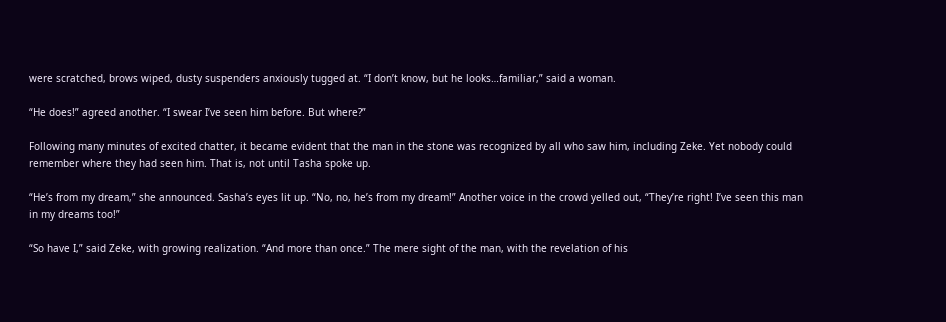were scratched, brows wiped, dusty suspenders anxiously tugged at. “I don’t know, but he looks…familiar,” said a woman.

“He does!” agreed another. “I swear I’ve seen him before. But where?”

Following many minutes of excited chatter, it became evident that the man in the stone was recognized by all who saw him, including Zeke. Yet nobody could remember where they had seen him. That is, not until Tasha spoke up.

“He’s from my dream,” she announced. Sasha’s eyes lit up. “No, no, he’s from my dream!” Another voice in the crowd yelled out, “They’re right! I’ve seen this man in my dreams too!”

“So have I,” said Zeke, with growing realization. “And more than once.” The mere sight of the man, with the revelation of his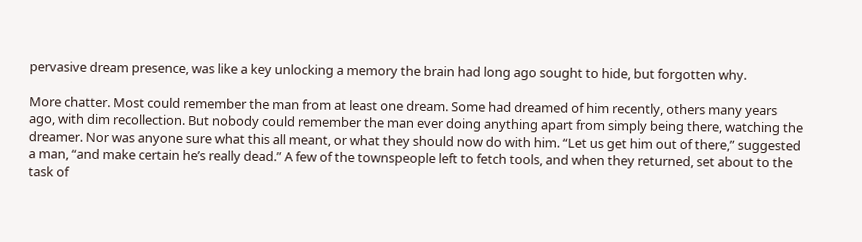pervasive dream presence, was like a key unlocking a memory the brain had long ago sought to hide, but forgotten why.

More chatter. Most could remember the man from at least one dream. Some had dreamed of him recently, others many years ago, with dim recollection. But nobody could remember the man ever doing anything apart from simply being there, watching the dreamer. Nor was anyone sure what this all meant, or what they should now do with him. “Let us get him out of there,” suggested a man, “and make certain he’s really dead.” A few of the townspeople left to fetch tools, and when they returned, set about to the task of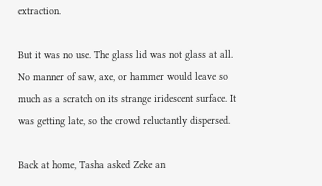extraction.

But it was no use. The glass lid was not glass at all. No manner of saw, axe, or hammer would leave so much as a scratch on its strange iridescent surface. It was getting late, so the crowd reluctantly dispersed.

Back at home, Tasha asked Zeke an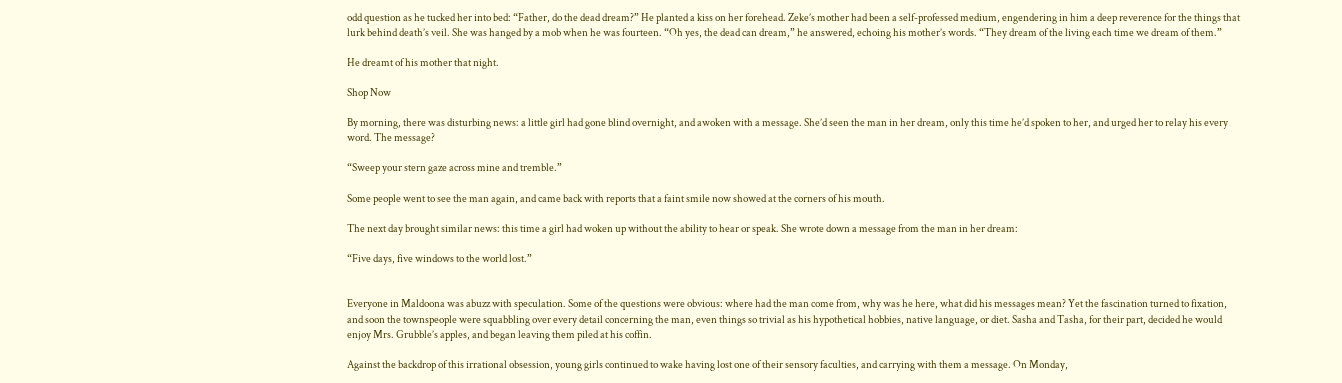odd question as he tucked her into bed: “Father, do the dead dream?” He planted a kiss on her forehead. Zeke’s mother had been a self-professed medium, engendering in him a deep reverence for the things that lurk behind death’s veil. She was hanged by a mob when he was fourteen. “Oh yes, the dead can dream,” he answered, echoing his mother’s words. “They dream of the living each time we dream of them.”

He dreamt of his mother that night.

Shop Now

By morning, there was disturbing news: a little girl had gone blind overnight, and awoken with a message. She’d seen the man in her dream, only this time he’d spoken to her, and urged her to relay his every word. The message?

“Sweep your stern gaze across mine and tremble.”

Some people went to see the man again, and came back with reports that a faint smile now showed at the corners of his mouth.

The next day brought similar news: this time a girl had woken up without the ability to hear or speak. She wrote down a message from the man in her dream:

“Five days, five windows to the world lost.”


Everyone in Maldoona was abuzz with speculation. Some of the questions were obvious: where had the man come from, why was he here, what did his messages mean? Yet the fascination turned to fixation, and soon the townspeople were squabbling over every detail concerning the man, even things so trivial as his hypothetical hobbies, native language, or diet. Sasha and Tasha, for their part, decided he would enjoy Mrs. Grubble’s apples, and began leaving them piled at his coffin.

Against the backdrop of this irrational obsession, young girls continued to wake having lost one of their sensory faculties, and carrying with them a message. On Monday,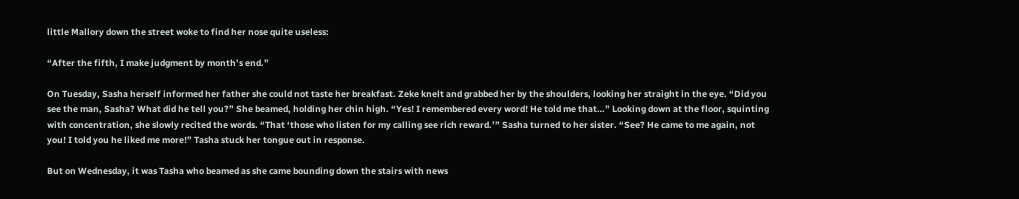little Mallory down the street woke to find her nose quite useless:

“After the fifth, I make judgment by month’s end.”

On Tuesday, Sasha herself informed her father she could not taste her breakfast. Zeke knelt and grabbed her by the shoulders, looking her straight in the eye. “Did you see the man, Sasha? What did he tell you?” She beamed, holding her chin high. “Yes! I remembered every word! He told me that…” Looking down at the floor, squinting with concentration, she slowly recited the words. “That ‘those who listen for my calling see rich reward.’” Sasha turned to her sister. “See? He came to me again, not you! I told you he liked me more!” Tasha stuck her tongue out in response.

But on Wednesday, it was Tasha who beamed as she came bounding down the stairs with news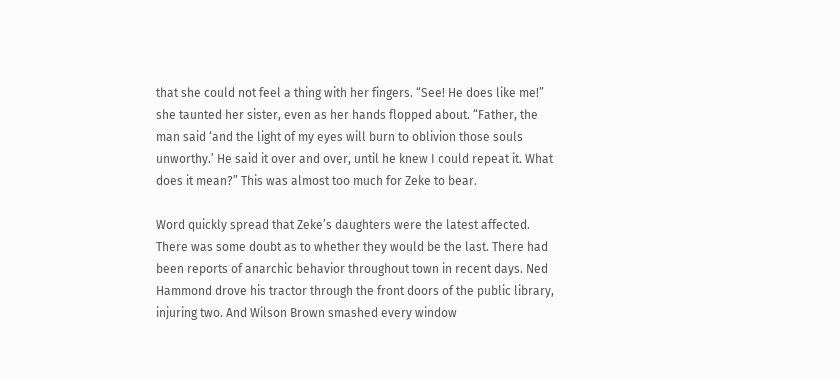that she could not feel a thing with her fingers. “See! He does like me!” she taunted her sister, even as her hands flopped about. “Father, the man said ‘and the light of my eyes will burn to oblivion those souls unworthy.’ He said it over and over, until he knew I could repeat it. What does it mean?” This was almost too much for Zeke to bear.

Word quickly spread that Zeke’s daughters were the latest affected. There was some doubt as to whether they would be the last. There had been reports of anarchic behavior throughout town in recent days. Ned Hammond drove his tractor through the front doors of the public library, injuring two. And Wilson Brown smashed every window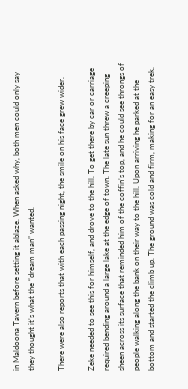in Maldoona Tavern before setting it ablaze. When asked why, both men could only say they thought it’s what the “dream man” wanted.

There were also reports that with each passing night, the smile on his face grew wider.

Zeke needed to see this for himself, and drove to the hill. To get there by car or carriage required bending around a large lake at the edge of town. The late sun threw a creeping sheen across its surface that reminded him of the coffin’s top, and he could see throngs of people walking along the bank on their way to the hill. Upon arriving he parked at the bottom and started the climb up. The ground was cold and firm, making for an easy trek.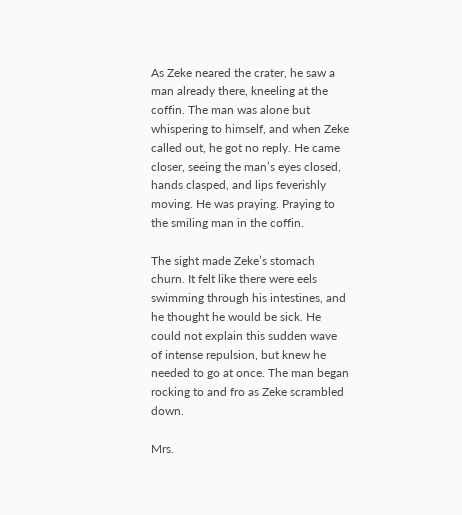As Zeke neared the crater, he saw a man already there, kneeling at the coffin. The man was alone but whispering to himself, and when Zeke called out, he got no reply. He came closer, seeing the man’s eyes closed, hands clasped, and lips feverishly moving. He was praying. Praying to the smiling man in the coffin.

The sight made Zeke’s stomach churn. It felt like there were eels swimming through his intestines, and he thought he would be sick. He could not explain this sudden wave of intense repulsion, but knew he needed to go at once. The man began rocking to and fro as Zeke scrambled down.

Mrs.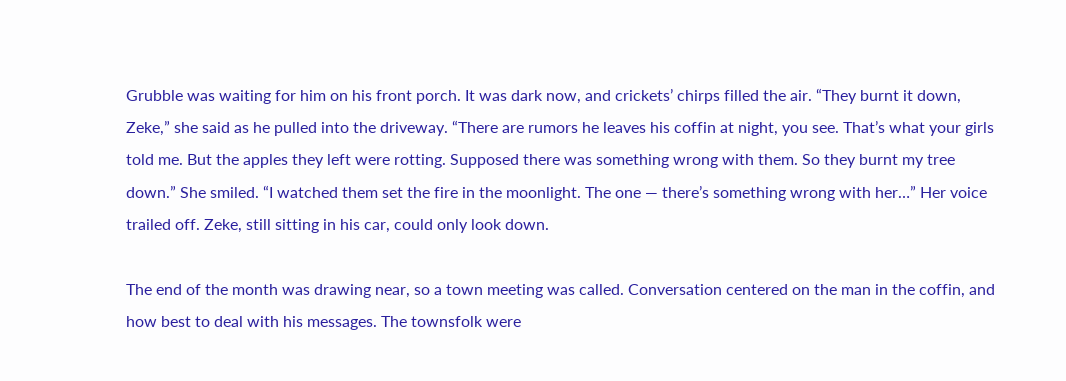Grubble was waiting for him on his front porch. It was dark now, and crickets’ chirps filled the air. “They burnt it down, Zeke,” she said as he pulled into the driveway. “There are rumors he leaves his coffin at night, you see. That’s what your girls told me. But the apples they left were rotting. Supposed there was something wrong with them. So they burnt my tree down.” She smiled. “I watched them set the fire in the moonlight. The one — there’s something wrong with her…” Her voice trailed off. Zeke, still sitting in his car, could only look down.

The end of the month was drawing near, so a town meeting was called. Conversation centered on the man in the coffin, and how best to deal with his messages. The townsfolk were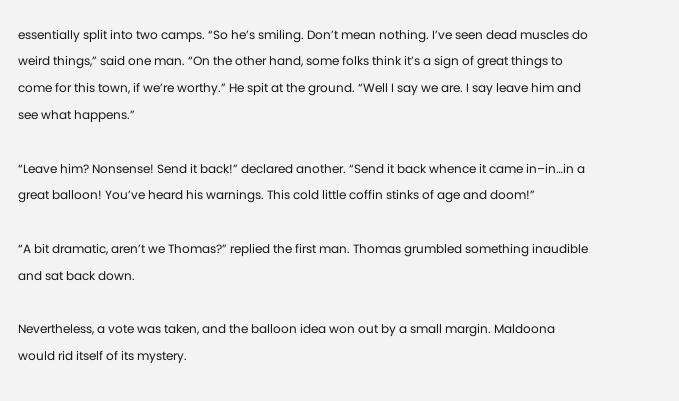essentially split into two camps. “So he’s smiling. Don’t mean nothing. I’ve seen dead muscles do weird things,” said one man. “On the other hand, some folks think it’s a sign of great things to come for this town, if we’re worthy.” He spit at the ground. “Well I say we are. I say leave him and see what happens.”

“Leave him? Nonsense! Send it back!” declared another. “Send it back whence it came in–in…in a great balloon! You’ve heard his warnings. This cold little coffin stinks of age and doom!”

“A bit dramatic, aren’t we Thomas?” replied the first man. Thomas grumbled something inaudible and sat back down.

Nevertheless, a vote was taken, and the balloon idea won out by a small margin. Maldoona would rid itself of its mystery.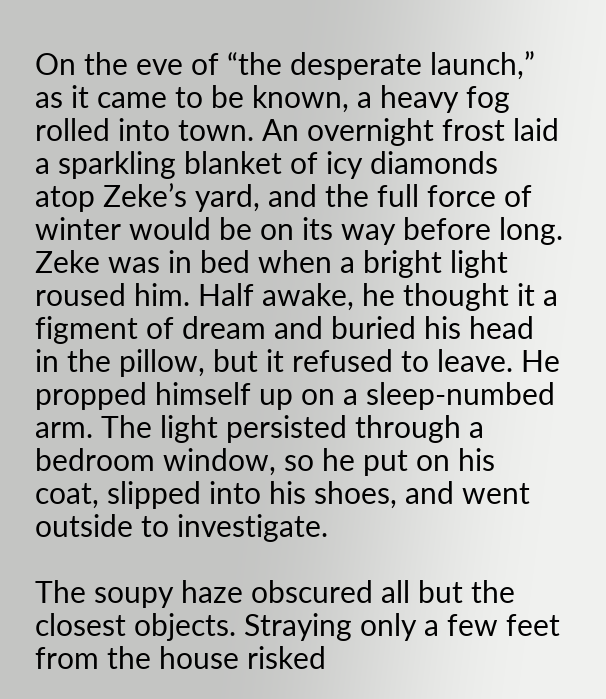On the eve of “the desperate launch,” as it came to be known, a heavy fog rolled into town. An overnight frost laid a sparkling blanket of icy diamonds atop Zeke’s yard, and the full force of winter would be on its way before long. Zeke was in bed when a bright light roused him. Half awake, he thought it a figment of dream and buried his head in the pillow, but it refused to leave. He propped himself up on a sleep-numbed arm. The light persisted through a bedroom window, so he put on his coat, slipped into his shoes, and went outside to investigate.

The soupy haze obscured all but the closest objects. Straying only a few feet from the house risked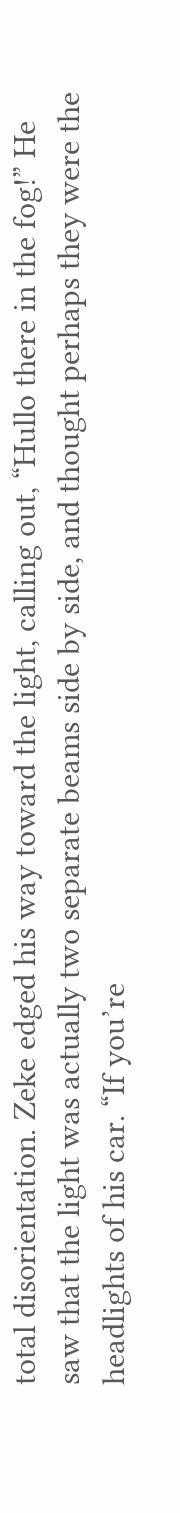total disorientation. Zeke edged his way toward the light, calling out, “Hullo there in the fog!” He saw that the light was actually two separate beams side by side, and thought perhaps they were the headlights of his car. “If you’re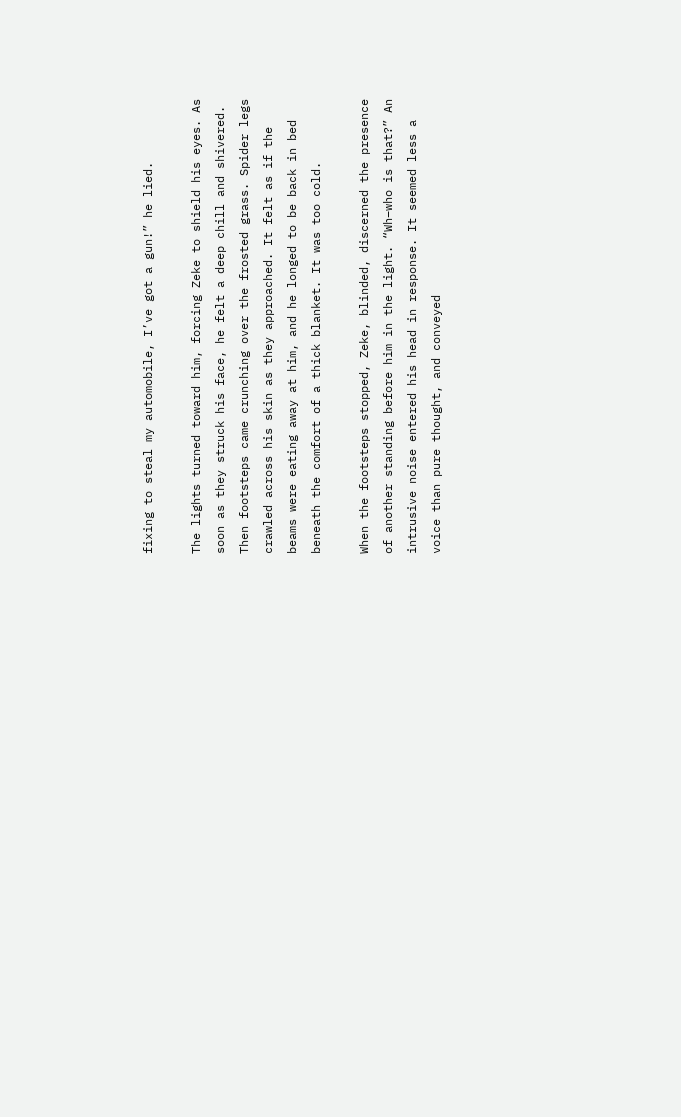fixing to steal my automobile, I’ve got a gun!” he lied.

The lights turned toward him, forcing Zeke to shield his eyes. As soon as they struck his face, he felt a deep chill and shivered. Then footsteps came crunching over the frosted grass. Spider legs crawled across his skin as they approached. It felt as if the beams were eating away at him, and he longed to be back in bed beneath the comfort of a thick blanket. It was too cold.

When the footsteps stopped, Zeke, blinded, discerned the presence of another standing before him in the light. “Wh–who is that?” An intrusive noise entered his head in response. It seemed less a voice than pure thought, and conveyed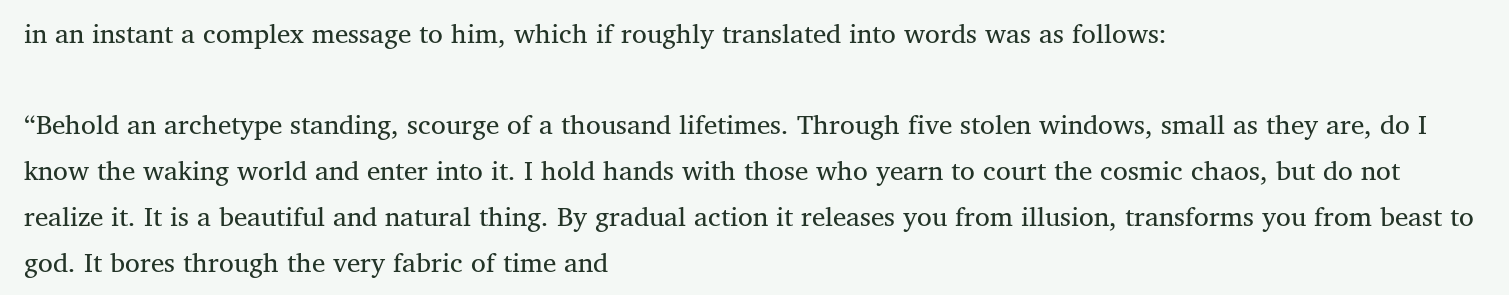in an instant a complex message to him, which if roughly translated into words was as follows:

“Behold an archetype standing, scourge of a thousand lifetimes. Through five stolen windows, small as they are, do I know the waking world and enter into it. I hold hands with those who yearn to court the cosmic chaos, but do not realize it. It is a beautiful and natural thing. By gradual action it releases you from illusion, transforms you from beast to god. It bores through the very fabric of time and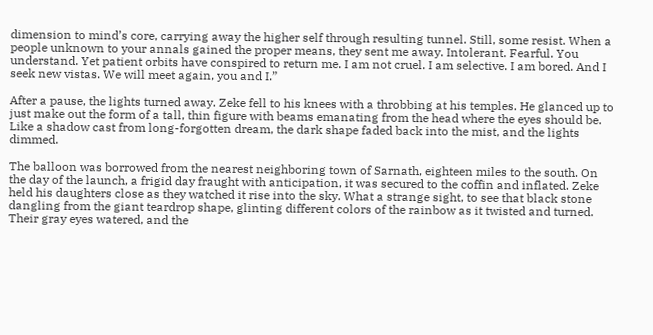dimension to mind’s core, carrying away the higher self through resulting tunnel. Still, some resist. When a people unknown to your annals gained the proper means, they sent me away. Intolerant. Fearful. You understand. Yet patient orbits have conspired to return me. I am not cruel. I am selective. I am bored. And I seek new vistas. We will meet again, you and I.”

After a pause, the lights turned away. Zeke fell to his knees with a throbbing at his temples. He glanced up to just make out the form of a tall, thin figure with beams emanating from the head where the eyes should be. Like a shadow cast from long-forgotten dream, the dark shape faded back into the mist, and the lights dimmed.

The balloon was borrowed from the nearest neighboring town of Sarnath, eighteen miles to the south. On the day of the launch, a frigid day fraught with anticipation, it was secured to the coffin and inflated. Zeke held his daughters close as they watched it rise into the sky. What a strange sight, to see that black stone dangling from the giant teardrop shape, glinting different colors of the rainbow as it twisted and turned. Their gray eyes watered, and the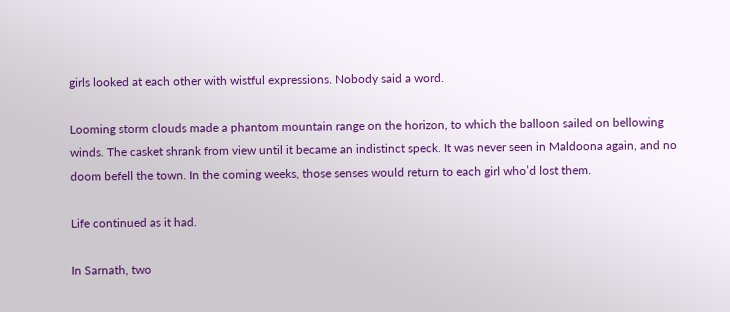girls looked at each other with wistful expressions. Nobody said a word.

Looming storm clouds made a phantom mountain range on the horizon, to which the balloon sailed on bellowing winds. The casket shrank from view until it became an indistinct speck. It was never seen in Maldoona again, and no doom befell the town. In the coming weeks, those senses would return to each girl who’d lost them.

Life continued as it had.

In Sarnath, two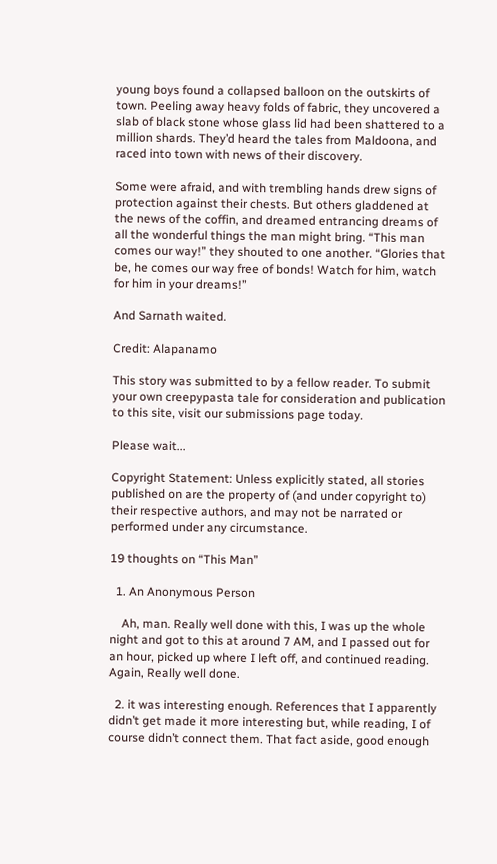young boys found a collapsed balloon on the outskirts of town. Peeling away heavy folds of fabric, they uncovered a slab of black stone whose glass lid had been shattered to a million shards. They’d heard the tales from Maldoona, and raced into town with news of their discovery.

Some were afraid, and with trembling hands drew signs of protection against their chests. But others gladdened at the news of the coffin, and dreamed entrancing dreams of all the wonderful things the man might bring. “This man comes our way!” they shouted to one another. “Glories that be, he comes our way free of bonds! Watch for him, watch for him in your dreams!”

And Sarnath waited.

Credit: Alapanamo

This story was submitted to by a fellow reader. To submit your own creepypasta tale for consideration and publication to this site, visit our submissions page today.

Please wait...

Copyright Statement: Unless explicitly stated, all stories published on are the property of (and under copyright to) their respective authors, and may not be narrated or performed under any circumstance.

19 thoughts on “This Man”

  1. An Anonymous Person

    Ah, man. Really well done with this, I was up the whole night and got to this at around 7 AM, and I passed out for an hour, picked up where I left off, and continued reading. Again, Really well done.

  2. it was interesting enough. References that I apparently didn’t get made it more interesting but, while reading, I of course didn’t connect them. That fact aside, good enough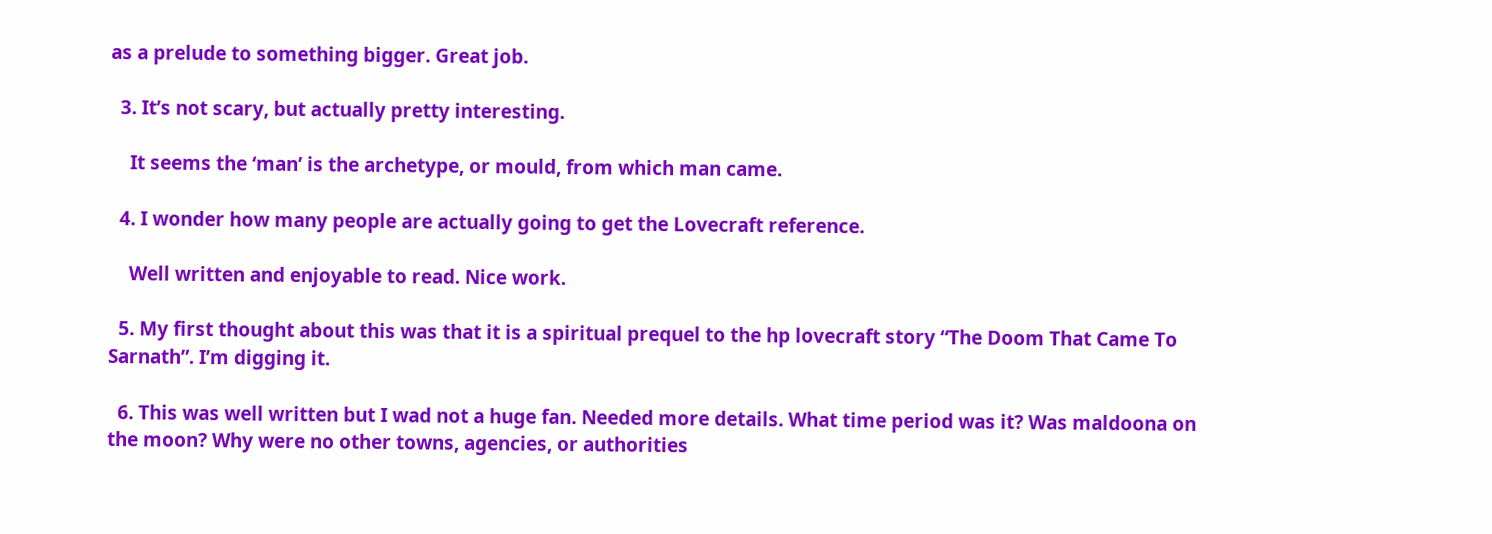as a prelude to something bigger. Great job.

  3. It’s not scary, but actually pretty interesting.

    It seems the ‘man’ is the archetype, or mould, from which man came.

  4. I wonder how many people are actually going to get the Lovecraft reference.

    Well written and enjoyable to read. Nice work.

  5. My first thought about this was that it is a spiritual prequel to the hp lovecraft story “The Doom That Came To Sarnath”. I’m digging it.

  6. This was well written but I wad not a huge fan. Needed more details. What time period was it? Was maldoona on the moon? Why were no other towns, agencies, or authorities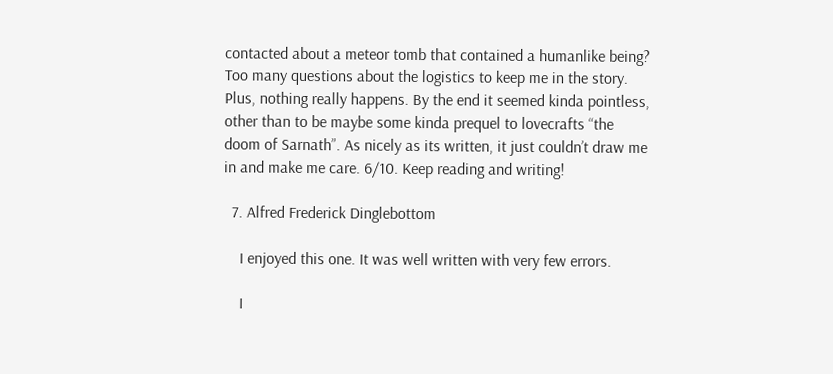contacted about a meteor tomb that contained a humanlike being? Too many questions about the logistics to keep me in the story. Plus, nothing really happens. By the end it seemed kinda pointless, other than to be maybe some kinda prequel to lovecrafts “the doom of Sarnath”. As nicely as its written, it just couldn’t draw me in and make me care. 6/10. Keep reading and writing!

  7. Alfred Frederick Dinglebottom

    I enjoyed this one. It was well written with very few errors.

    I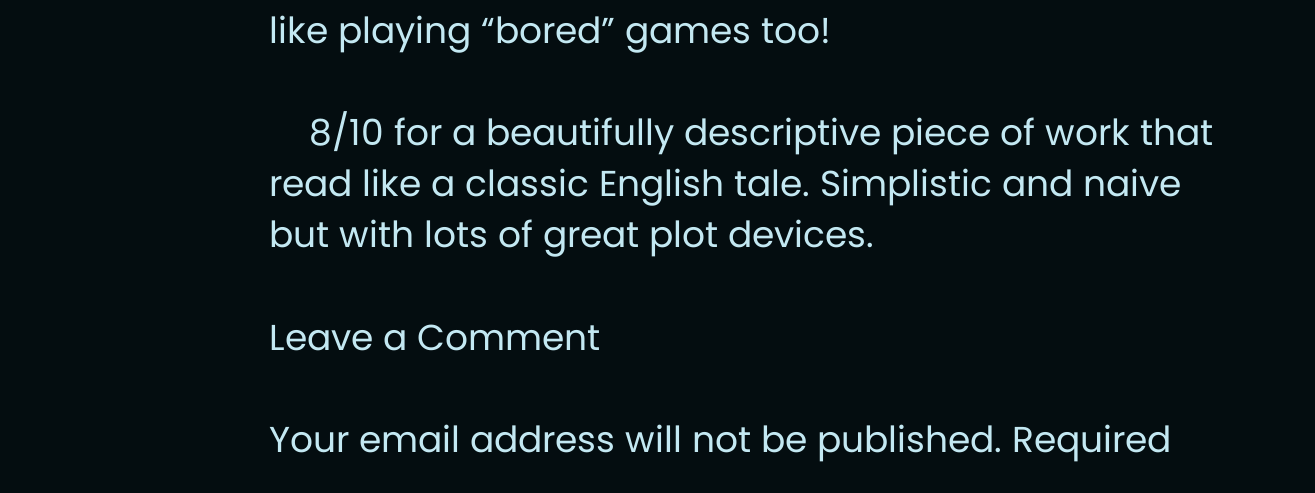like playing “bored” games too!

    8/10 for a beautifully descriptive piece of work that read like a classic English tale. Simplistic and naive but with lots of great plot devices.

Leave a Comment

Your email address will not be published. Required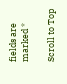fields are marked *

Scroll to Top